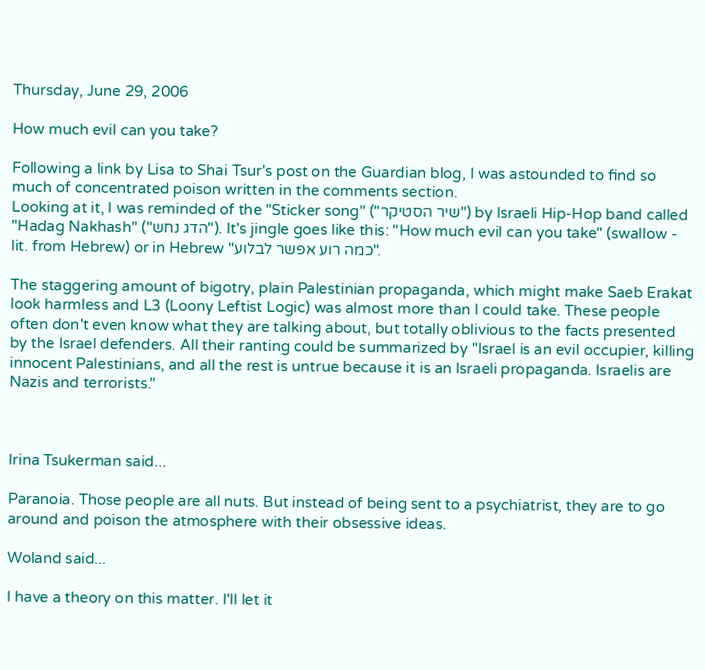Thursday, June 29, 2006

How much evil can you take?

Following a link by Lisa to Shai Tsur's post on the Guardian blog, I was astounded to find so much of concentrated poison written in the comments section.
Looking at it, I was reminded of the "Sticker song" ("שיר הסטיקר") by Israeli Hip-Hop band called "Hadag Nakhash" ("הדג נחש"). It's jingle goes like this: "How much evil can you take" (swallow - lit. from Hebrew) or in Hebrew "כמה רוע אפשר לבלוע".

The staggering amount of bigotry, plain Palestinian propaganda, which might make Saeb Erakat look harmless and L3 (Loony Leftist Logic) was almost more than I could take. These people often don't even know what they are talking about, but totally oblivious to the facts presented by the Israel defenders. All their ranting could be summarized by "Israel is an evil occupier, killing innocent Palestinians, and all the rest is untrue because it is an Israeli propaganda. Israelis are Nazis and terrorists."



Irina Tsukerman said...

Paranoia. Those people are all nuts. But instead of being sent to a psychiatrist, they are to go around and poison the atmosphere with their obsessive ideas.

Woland said...

I have a theory on this matter. I'll let it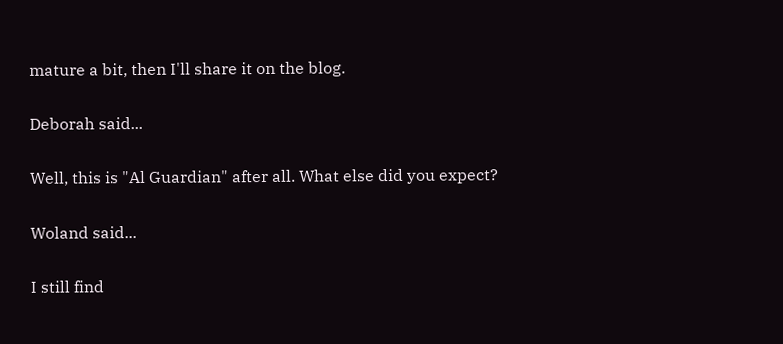mature a bit, then I'll share it on the blog.

Deborah said...

Well, this is "Al Guardian" after all. What else did you expect?

Woland said...

I still find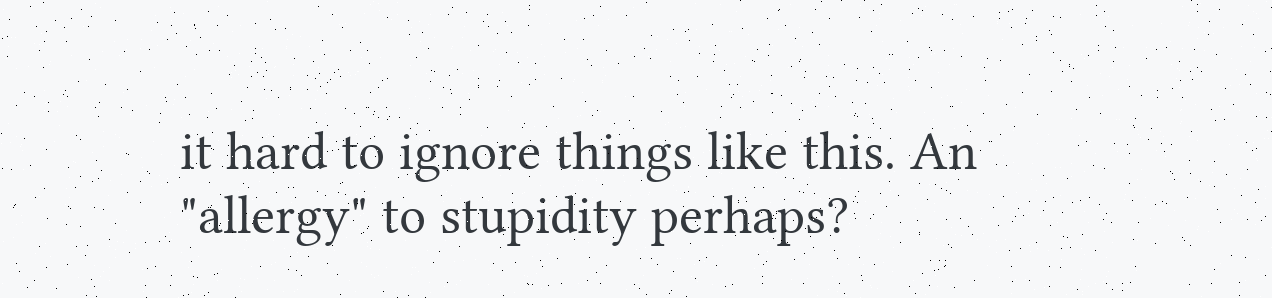it hard to ignore things like this. An "allergy" to stupidity perhaps?